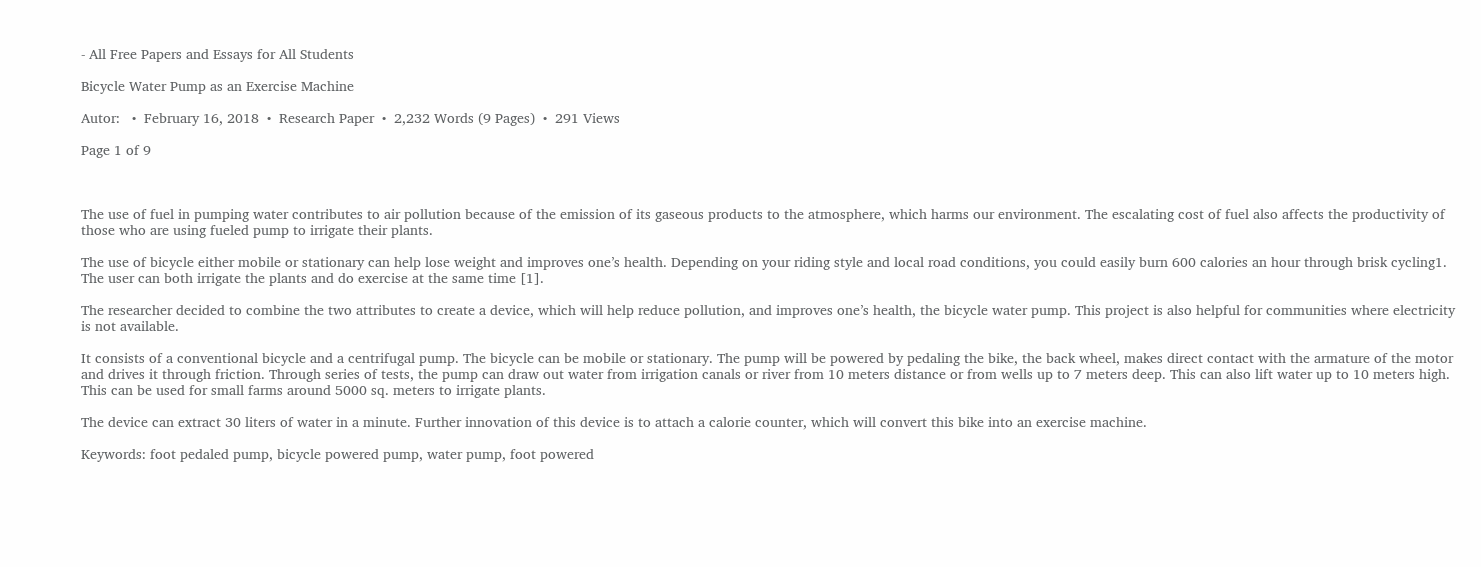- All Free Papers and Essays for All Students

Bicycle Water Pump as an Exercise Machine

Autor:   •  February 16, 2018  •  Research Paper  •  2,232 Words (9 Pages)  •  291 Views

Page 1 of 9



The use of fuel in pumping water contributes to air pollution because of the emission of its gaseous products to the atmosphere, which harms our environment. The escalating cost of fuel also affects the productivity of those who are using fueled pump to irrigate their plants.

The use of bicycle either mobile or stationary can help lose weight and improves one’s health. Depending on your riding style and local road conditions, you could easily burn 600 calories an hour through brisk cycling1. The user can both irrigate the plants and do exercise at the same time [1].

The researcher decided to combine the two attributes to create a device, which will help reduce pollution, and improves one’s health, the bicycle water pump. This project is also helpful for communities where electricity is not available.

It consists of a conventional bicycle and a centrifugal pump. The bicycle can be mobile or stationary. The pump will be powered by pedaling the bike, the back wheel, makes direct contact with the armature of the motor and drives it through friction. Through series of tests, the pump can draw out water from irrigation canals or river from 10 meters distance or from wells up to 7 meters deep. This can also lift water up to 10 meters high. This can be used for small farms around 5000 sq. meters to irrigate plants.

The device can extract 30 liters of water in a minute. Further innovation of this device is to attach a calorie counter, which will convert this bike into an exercise machine.

Keywords: foot pedaled pump, bicycle powered pump, water pump, foot powered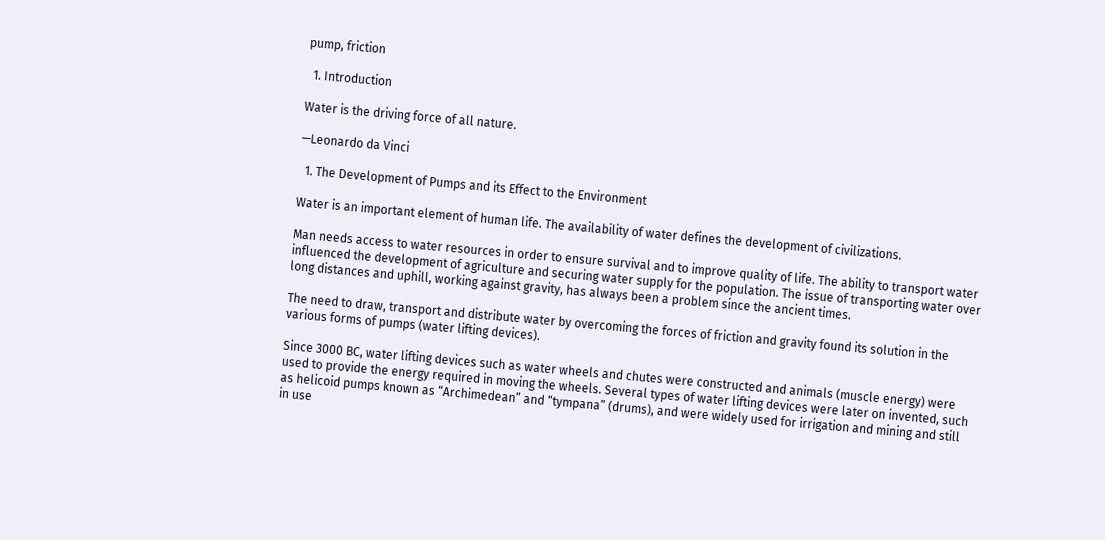pump, friction

  1. Introduction

Water is the driving force of all nature.

—Leonardo da Vinci

  1. The Development of Pumps and its Effect to the Environment

Water is an important element of human life. The availability of water defines the development of civilizations.

Man needs access to water resources in order to ensure survival and to improve quality of life. The ability to transport water influenced the development of agriculture and securing water supply for the population. The issue of transporting water over long distances and uphill, working against gravity, has always been a problem since the ancient times.

The need to draw, transport and distribute water by overcoming the forces of friction and gravity found its solution in the various forms of pumps (water lifting devices).

Since 3000 BC, water lifting devices such as water wheels and chutes were constructed and animals (muscle energy) were used to provide the energy required in moving the wheels. Several types of water lifting devices were later on invented, such as helicoid pumps known as “Archimedean” and “tympana” (drums), and were widely used for irrigation and mining and still in use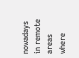nowadays in remote areas where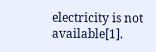electricity is not available[1].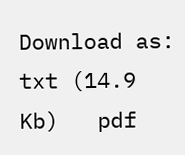Download as:   txt (14.9 Kb)   pdf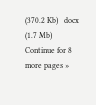(370.2 Kb)   docx (1.7 Mb)
Continue for 8 more pages »